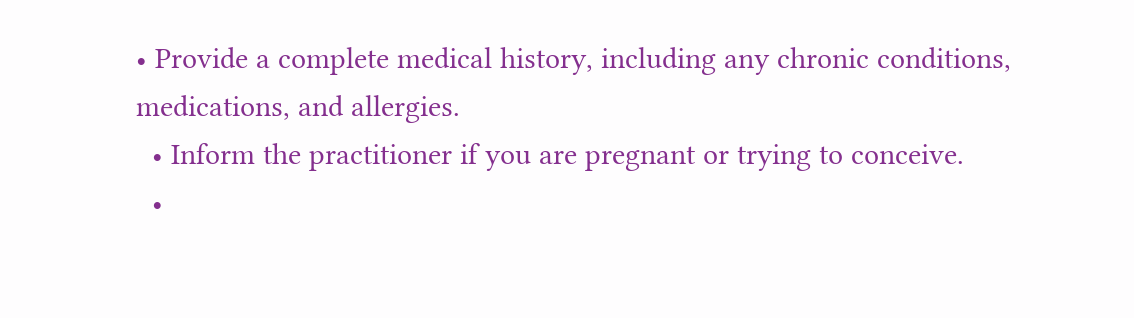• Provide a complete medical history, including any chronic conditions, medications, and allergies.
  • Inform the practitioner if you are pregnant or trying to conceive.
  •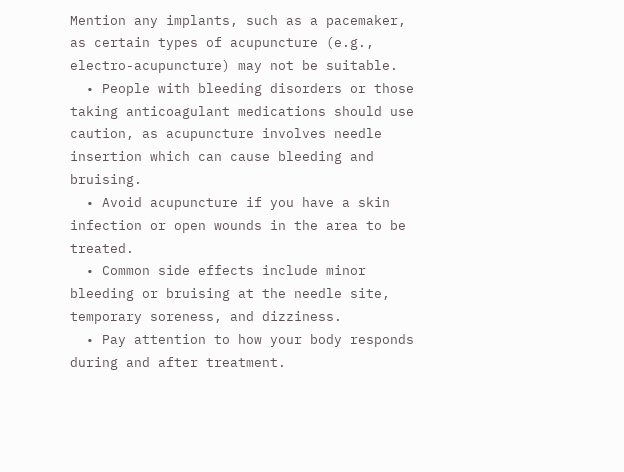Mention any implants, such as a pacemaker, as certain types of acupuncture (e.g., electro-acupuncture) may not be suitable.
  • People with bleeding disorders or those taking anticoagulant medications should use caution, as acupuncture involves needle insertion which can cause bleeding and bruising.
  • Avoid acupuncture if you have a skin infection or open wounds in the area to be treated.
  • Common side effects include minor bleeding or bruising at the needle site, temporary soreness, and dizziness.
  • Pay attention to how your body responds during and after treatment.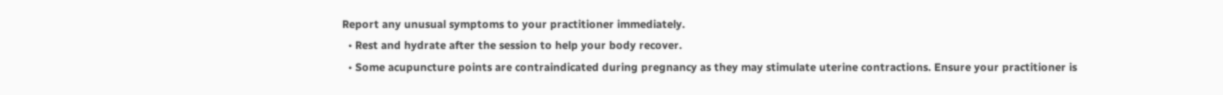Report any unusual symptoms to your practitioner immediately.
  • Rest and hydrate after the session to help your body recover.
  • Some acupuncture points are contraindicated during pregnancy as they may stimulate uterine contractions. Ensure your practitioner is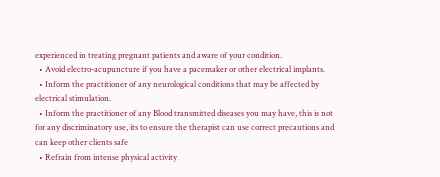experienced in treating pregnant patients and aware of your condition.
  • Avoid electro-acupuncture if you have a pacemaker or other electrical implants.
  • Inform the practitioner of any neurological conditions that may be affected by electrical stimulation.
  • Inform the practitioner of any Blood transmitted diseases you may have, this is not for any discriminatory use, its to ensure the therapist can use correct precautions and can keep other clients safe
  • Refrain from intense physical activity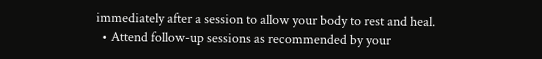immediately after a session to allow your body to rest and heal.
  • Attend follow-up sessions as recommended by your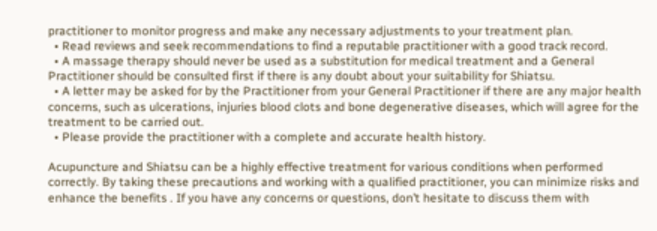practitioner to monitor progress and make any necessary adjustments to your treatment plan.
  • Read reviews and seek recommendations to find a reputable practitioner with a good track record.
  • A massage therapy should never be used as a substitution for medical treatment and a General Practitioner should be consulted first if there is any doubt about your suitability for Shiatsu.
  • A letter may be asked for by the Practitioner from your General Practitioner if there are any major health concerns, such as ulcerations, injuries blood clots and bone degenerative diseases, which will agree for the treatment to be carried out.
  • Please provide the practitioner with a complete and accurate health history.

Acupuncture and Shiatsu can be a highly effective treatment for various conditions when performed correctly. By taking these precautions and working with a qualified practitioner, you can minimize risks and enhance the benefits . If you have any concerns or questions, don’t hesitate to discuss them with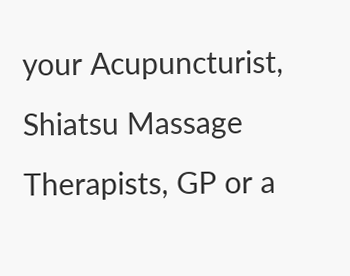your Acupuncturist, Shiatsu Massage Therapists, GP or a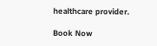healthcare provider.

Book Now